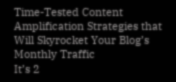Time-Tested Content Amplification Strategies that Will Skyrocket Your Blog’s Monthly Traffic
It’s 2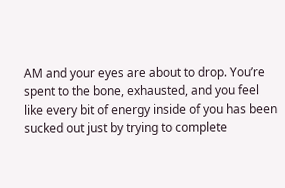AM and your eyes are about to drop. You’re spent to the bone, exhausted, and you feel like every bit of energy inside of you has been sucked out just by trying to complete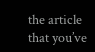the article that you’ve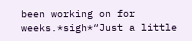been working on for weeks.*sigh*“Just a little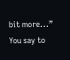bit more...” You say to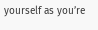yourself as you’re